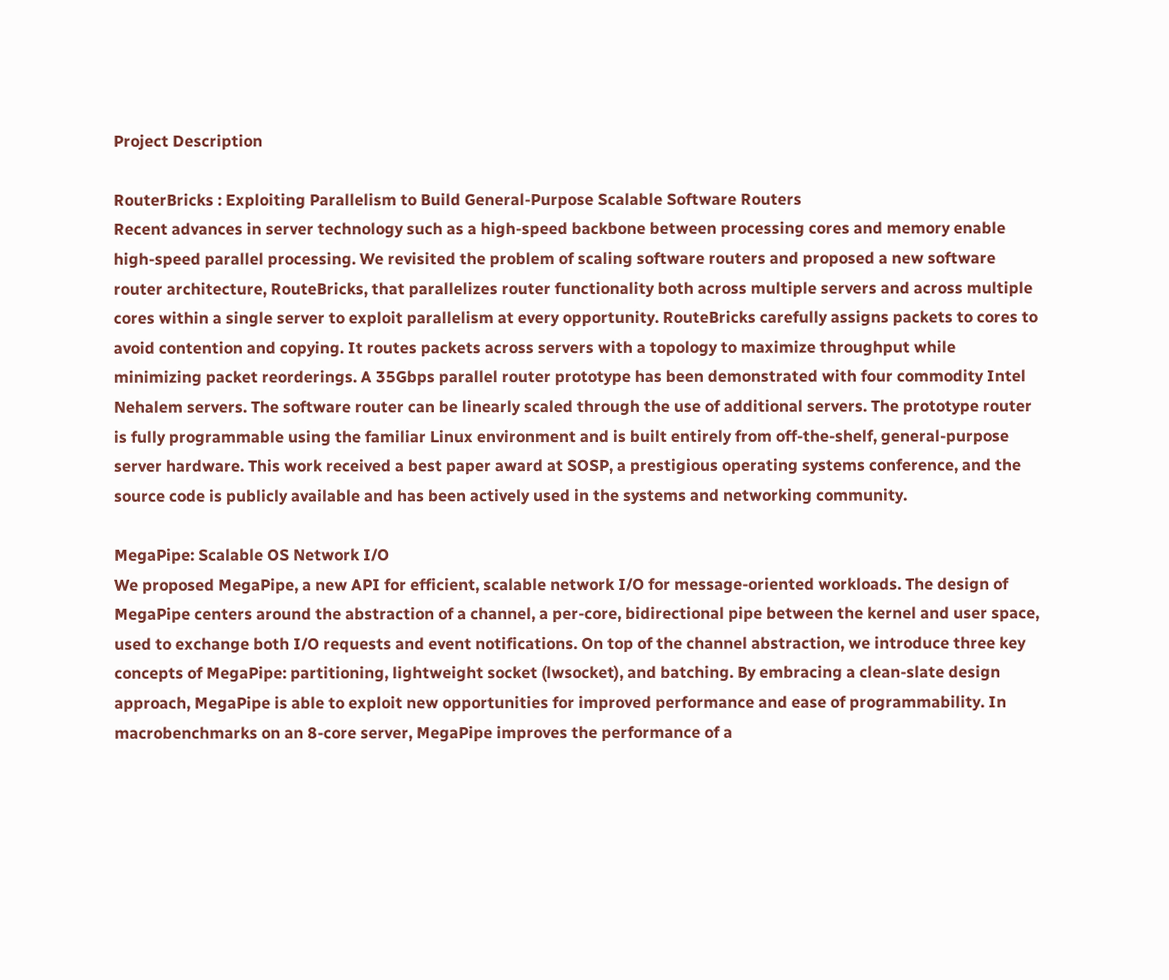Project Description

RouterBricks : Exploiting Parallelism to Build General-Purpose Scalable Software Routers
Recent advances in server technology such as a high-speed backbone between processing cores and memory enable high-speed parallel processing. We revisited the problem of scaling software routers and proposed a new software router architecture, RouteBricks, that parallelizes router functionality both across multiple servers and across multiple cores within a single server to exploit parallelism at every opportunity. RouteBricks carefully assigns packets to cores to avoid contention and copying. It routes packets across servers with a topology to maximize throughput while minimizing packet reorderings. A 35Gbps parallel router prototype has been demonstrated with four commodity Intel Nehalem servers. The software router can be linearly scaled through the use of additional servers. The prototype router is fully programmable using the familiar Linux environment and is built entirely from off-the-shelf, general-purpose server hardware. This work received a best paper award at SOSP, a prestigious operating systems conference, and the source code is publicly available and has been actively used in the systems and networking community.

MegaPipe: Scalable OS Network I/O
We proposed MegaPipe, a new API for efficient, scalable network I/O for message-oriented workloads. The design of MegaPipe centers around the abstraction of a channel, a per-core, bidirectional pipe between the kernel and user space, used to exchange both I/O requests and event notifications. On top of the channel abstraction, we introduce three key concepts of MegaPipe: partitioning, lightweight socket (lwsocket), and batching. By embracing a clean-slate design approach, MegaPipe is able to exploit new opportunities for improved performance and ease of programmability. In macrobenchmarks on an 8-core server, MegaPipe improves the performance of a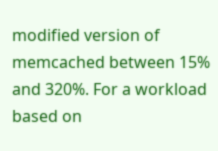modified version of memcached between 15% and 320%. For a workload based on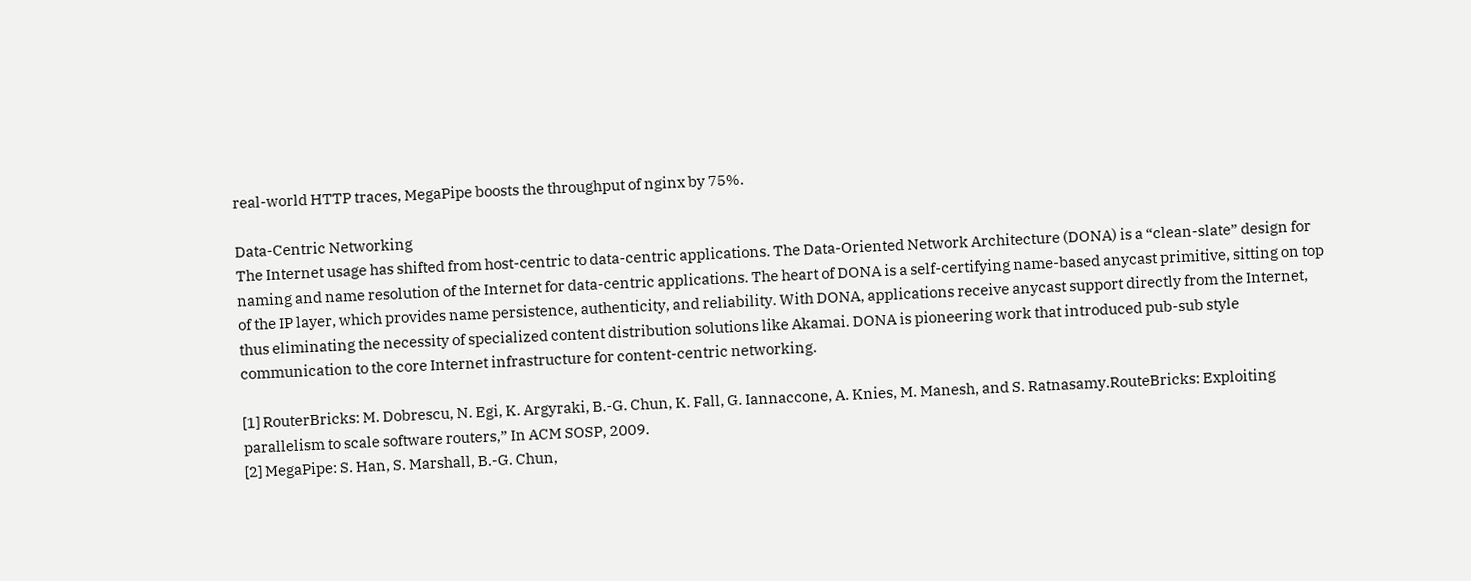real-world HTTP traces, MegaPipe boosts the throughput of nginx by 75%.

Data-Centric Networking
The Internet usage has shifted from host-centric to data-centric applications. The Data-Oriented Network Architecture (DONA) is a “clean-slate” design for naming and name resolution of the Internet for data-centric applications. The heart of DONA is a self-certifying name-based anycast primitive, sitting on top of the IP layer, which provides name persistence, authenticity, and reliability. With DONA, applications receive anycast support directly from the Internet, thus eliminating the necessity of specialized content distribution solutions like Akamai. DONA is pioneering work that introduced pub-sub style communication to the core Internet infrastructure for content-centric networking.

[1] RouterBricks: M. Dobrescu, N. Egi, K. Argyraki, B.-G. Chun, K. Fall, G. Iannaccone, A. Knies, M. Manesh, and S. Ratnasamy.RouteBricks: Exploiting parallelism to scale software routers,” In ACM SOSP, 2009.
[2] MegaPipe: S. Han, S. Marshall, B.-G. Chun,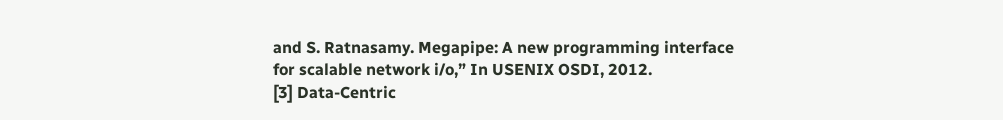and S. Ratnasamy. Megapipe: A new programming interface for scalable network i/o,” In USENIX OSDI, 2012.
[3] Data-Centric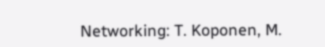Networking: T. Koponen, M.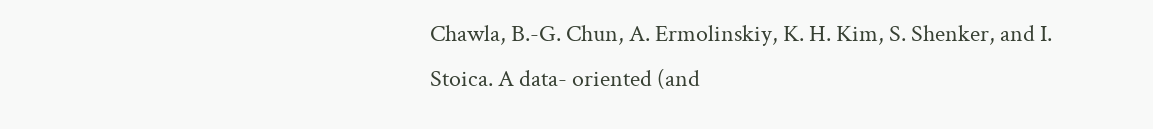Chawla, B.-G. Chun, A. Ermolinskiy, K. H. Kim, S. Shenker, and I. Stoica. A data- oriented (and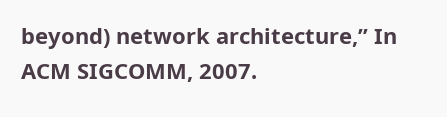beyond) network architecture,” In ACM SIGCOMM, 2007.